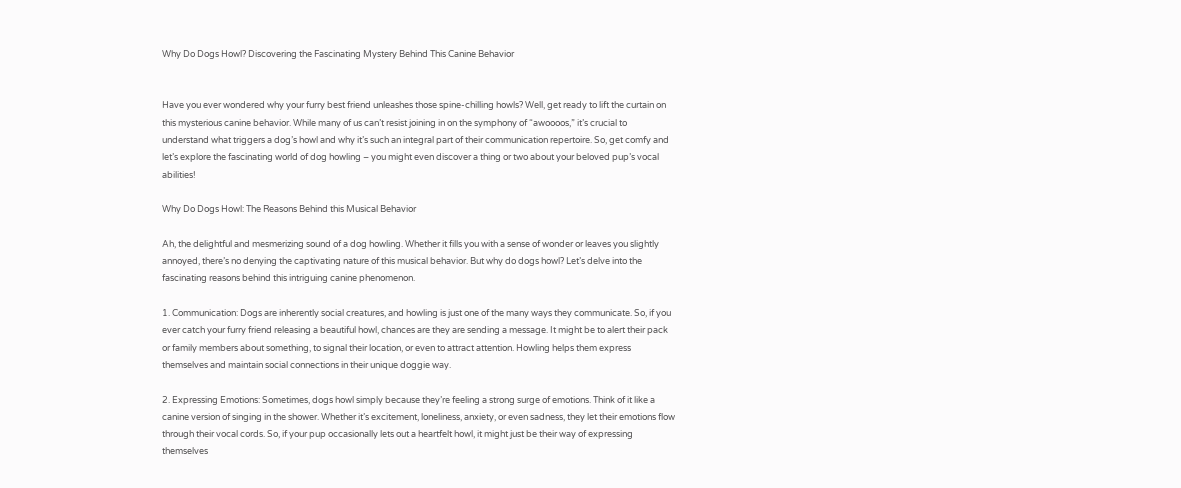Why Do Dogs Howl? Discovering the Fascinating Mystery Behind This Canine Behavior


Have you ever wondered why your furry best friend unleashes those spine-chilling howls? Well, get ready to lift the curtain on this mysterious canine behavior. While many of us can’t resist joining in on the symphony of “awoooos,” it’s crucial to understand what triggers a dog’s howl and why it’s such an integral part of their communication repertoire. So, get comfy and let’s explore the fascinating world of dog howling – you might even discover a thing or two about your beloved pup’s vocal abilities!

Why Do Dogs Howl: The Reasons Behind this Musical Behavior

Ah, the delightful and mesmerizing sound of a dog howling. Whether it fills you with a sense of wonder or leaves you slightly annoyed, there’s no denying the captivating nature of this musical behavior. But why do dogs howl? Let’s delve into the fascinating reasons behind this intriguing canine phenomenon.

1. Communication: Dogs are inherently social creatures, and howling is just one of the many ways they communicate. So, if you ever catch your furry friend releasing a beautiful howl, chances are they are sending a message. It might be to alert their pack or family members about something, to signal their location, or even to attract attention. Howling helps them express themselves and maintain social connections in their unique doggie way.

2. Expressing Emotions: Sometimes, dogs howl simply because they’re feeling a strong surge of emotions. Think of it like a canine version of singing in the shower. Whether it’s excitement, loneliness, anxiety, or even sadness, they let their emotions flow through their vocal cords. So, if your pup occasionally lets out a heartfelt howl, it might just be their way of expressing themselves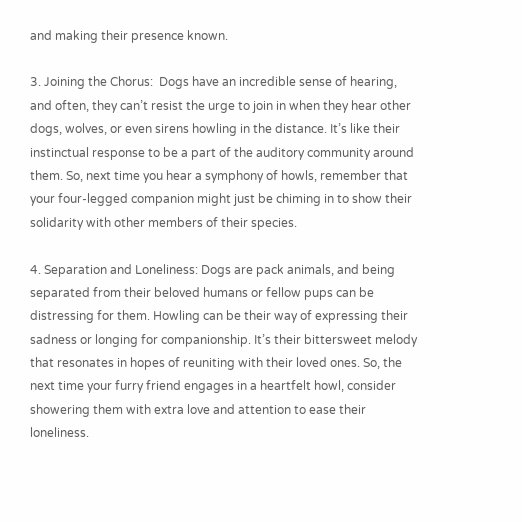and making their presence known.

3. Joining the Chorus:  Dogs have an incredible sense of hearing, and often, they can’t resist the urge to join in when they hear other dogs, wolves, or even sirens howling in the distance. It’s like their instinctual response to be a part of the auditory community around them. So, next time you hear a symphony of howls, remember that your four-legged companion might just be chiming in to show their solidarity with other members of their species.

4. Separation and Loneliness: Dogs are pack animals, and being separated from their beloved humans or fellow pups can be distressing for them. Howling can be their way of expressing their sadness or longing for companionship. It’s their bittersweet melody that resonates in hopes of reuniting with their loved ones. So, the next time your furry friend engages in a heartfelt howl, consider showering them with extra love and attention to ease their loneliness.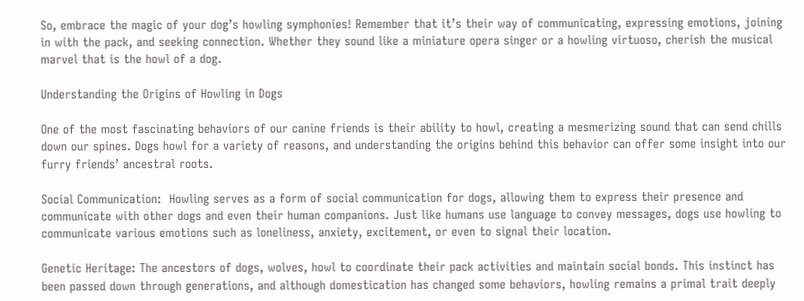So, embrace the magic of your dog’s howling symphonies! Remember that it’s their way of communicating, expressing emotions, joining in with the pack, and seeking connection. Whether they sound like a miniature opera singer or a howling virtuoso, cherish the musical marvel that is the howl of a dog.

Understanding the Origins of Howling in Dogs

One of the most fascinating behaviors of our canine friends is their ability to howl, creating a mesmerizing sound that can send chills down our spines. Dogs howl for a variety of reasons, and understanding the origins behind this behavior can offer some insight into our furry friends’ ancestral roots.

Social Communication:  Howling serves as a form of social communication for dogs, allowing them to express their presence and communicate with other dogs and even their human companions. Just like humans use language to convey messages, dogs use howling to communicate various emotions such as loneliness, anxiety, excitement, or even to signal their location.

Genetic Heritage: The ancestors of dogs, wolves, howl to coordinate their pack activities and maintain social bonds. This instinct has been passed down through generations, and although domestication has changed some behaviors, howling remains a primal trait deeply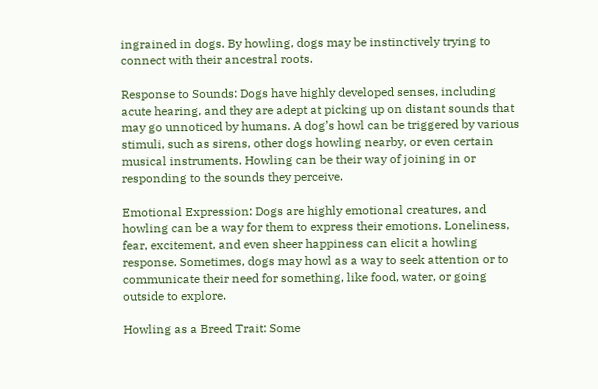ingrained in dogs. By howling, dogs may be instinctively trying to connect with their ancestral roots.

Response to Sounds: Dogs have highly developed senses, including acute hearing, and they are adept at picking up on distant sounds that may go unnoticed by humans. A dog’s howl can be triggered by various stimuli, such as sirens, other dogs howling nearby, or even certain musical instruments. Howling can be their way of joining in or responding to the sounds they perceive.

Emotional Expression: Dogs are highly emotional creatures, and howling can be a way for them to express their emotions. Loneliness, fear, excitement, and even sheer happiness can elicit a howling response. Sometimes, dogs may howl as a way to seek attention or to communicate their need for something, like food, water, or going outside to explore.

Howling as a Breed Trait: Some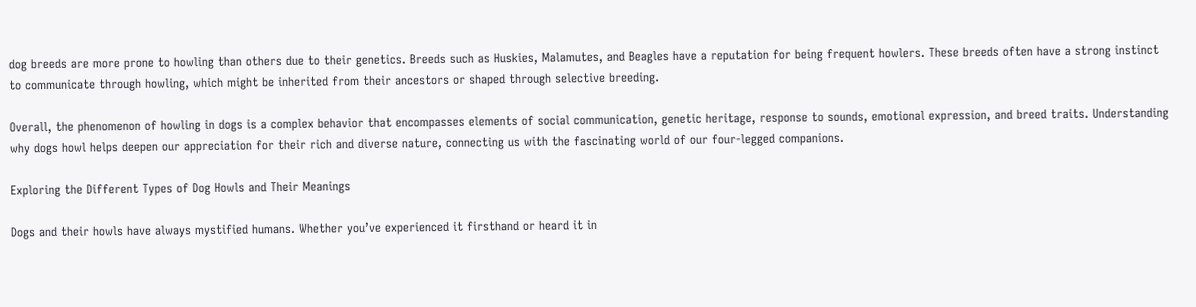dog breeds are more prone to howling than others due to their genetics. Breeds such as Huskies, Malamutes, and Beagles have a reputation for being frequent howlers. These breeds often have a strong instinct to communicate through howling, which might be inherited from their ancestors or shaped through selective breeding.

Overall, the phenomenon of howling in dogs is a complex behavior that encompasses elements of social communication, genetic heritage, response to sounds, emotional expression, and breed traits. Understanding why dogs howl helps deepen our appreciation for their rich and diverse nature, connecting us with the fascinating world of our four-legged companions.

Exploring the Different Types of Dog Howls and Their Meanings

Dogs and their howls have always mystified humans. Whether you’ve experienced it firsthand or heard it in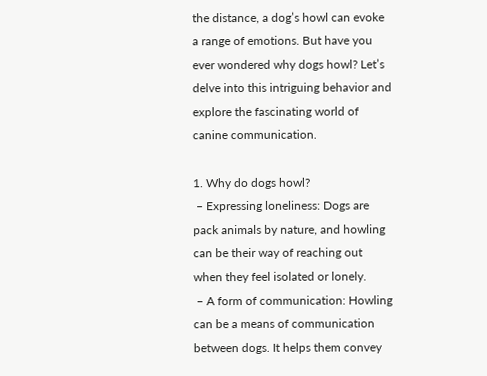the distance, a dog’s howl can evoke a range of emotions. But have you ever wondered why dogs howl? Let’s delve into this intriguing behavior and explore the fascinating world of canine communication.

1. Why do dogs howl?
 – Expressing loneliness: Dogs are pack animals by nature, and howling can be their way of reaching out when they feel isolated or lonely.
 – A form of communication: Howling can be a means of communication between dogs. It helps them convey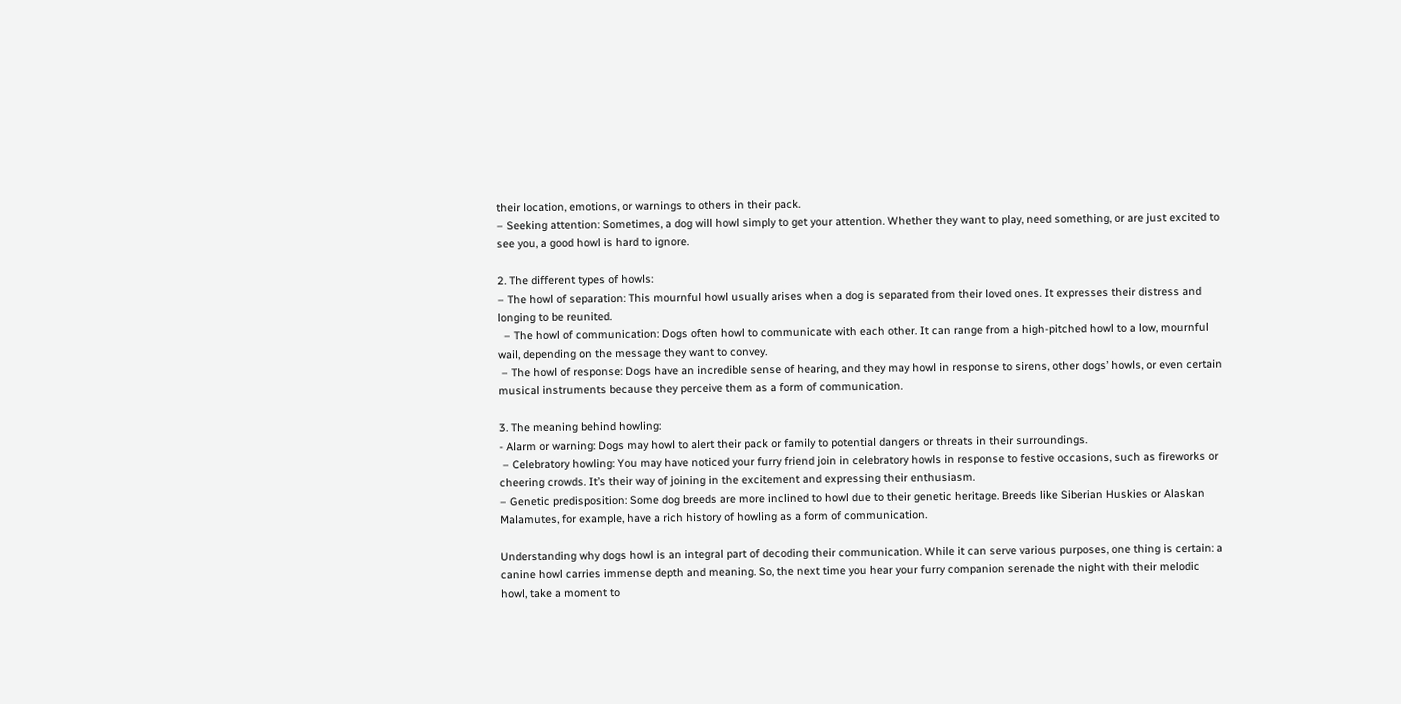their location, emotions, or warnings to others in their pack.
– Seeking attention: Sometimes, a dog will howl simply to get your attention. Whether they want to play, need something, or are just excited to see you, a good howl is hard to ignore.

2. The different types of howls:
– The howl of separation: This mournful howl usually arises when a dog is separated from their loved ones. It expresses their distress and longing to be reunited.
  – The howl of communication: Dogs often howl to communicate with each other. It can range from a high-pitched howl to a low, mournful wail, depending on the message they want to convey.
 – The howl of response: Dogs have an incredible sense of hearing, and they may howl in response to sirens, other dogs’ howls, or even certain musical instruments because they perceive them as a form of communication.

3. The meaning behind howling:
- Alarm or warning: Dogs may howl to alert their pack or family to potential dangers or threats in their surroundings.
 – Celebratory howling: You may have noticed your furry friend join in celebratory howls in response to festive occasions, such as fireworks or cheering crowds. It’s their way of joining in the excitement and expressing their enthusiasm.
– Genetic predisposition: Some dog breeds are more inclined to howl due to their genetic heritage. Breeds like Siberian Huskies or Alaskan Malamutes, for example, have a rich history of howling as a form of communication.

Understanding why dogs howl is an integral part of decoding their communication. While it can serve various purposes, one thing is certain: a canine howl carries immense depth and meaning. So, the next time you hear your furry companion serenade the night with their melodic howl, take a moment to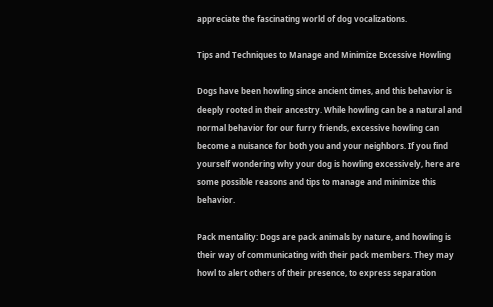appreciate the fascinating world of dog vocalizations.

Tips and Techniques to Manage and Minimize Excessive Howling

Dogs have been howling since ancient times, and this behavior is deeply rooted in their ancestry. While howling can be a natural and normal behavior for our furry friends, excessive howling can become a nuisance for both you and your neighbors. If you find yourself wondering why your dog is howling excessively, here are some possible reasons and tips to manage and minimize this behavior.

Pack mentality: Dogs are pack animals by nature, and howling is their way of communicating with their pack members. They may howl to alert others of their presence, to express separation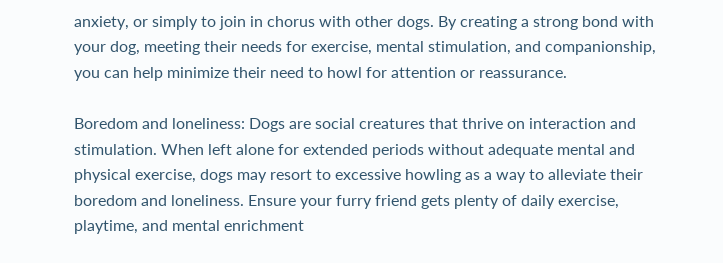anxiety, or simply to join in chorus with other dogs. By creating a strong bond with your dog, meeting their needs for exercise, mental stimulation, and companionship, you can help minimize their need to howl for attention or reassurance.

Boredom and loneliness: Dogs are social creatures that thrive on interaction and stimulation. When left alone for extended periods without adequate mental and physical exercise, dogs may resort to excessive howling as a way to alleviate their boredom and loneliness. Ensure your furry friend gets plenty of daily exercise, playtime, and mental enrichment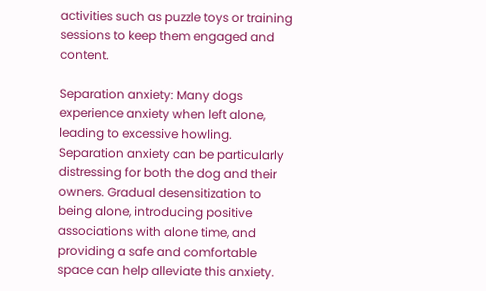activities such as puzzle toys or training sessions to keep them engaged and content.

Separation anxiety: Many dogs experience anxiety when left alone, leading to excessive howling. Separation anxiety can be particularly distressing for both the dog and their owners. Gradual desensitization to being alone, introducing positive associations with alone time, and providing a safe and comfortable space can help alleviate this anxiety.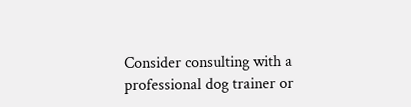Consider consulting with a professional dog trainer or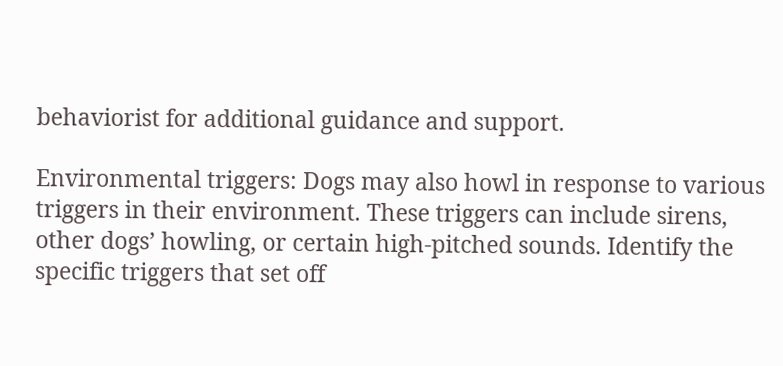behaviorist for additional guidance and support.

Environmental triggers: Dogs may also howl in response to various triggers in their environment. These triggers can include sirens, other dogs’ howling, or certain high-pitched sounds. Identify the specific triggers that set off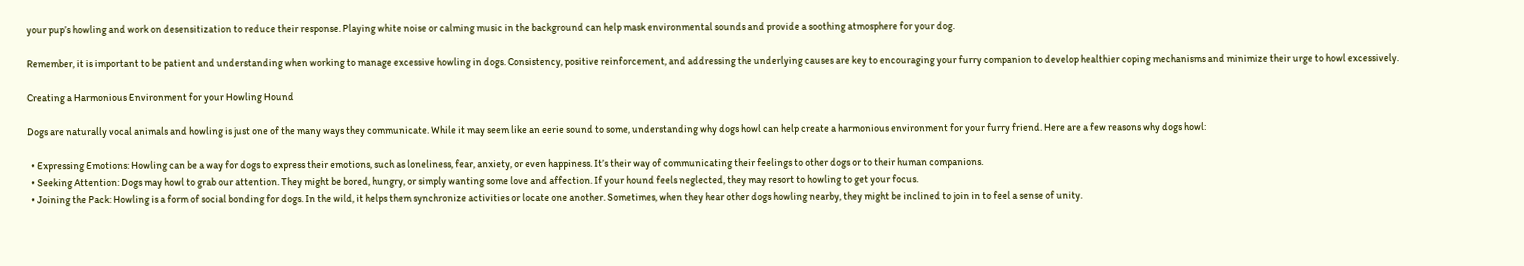your pup’s howling and work on desensitization to reduce their response. Playing white noise or calming music in the background can help mask environmental sounds and provide a soothing atmosphere for your dog.

Remember, it is important to be patient and understanding when working to manage excessive howling in dogs. Consistency, positive reinforcement, and addressing the underlying causes are key to encouraging your furry companion to develop healthier coping mechanisms and minimize their urge to howl excessively.

Creating a Harmonious Environment for your Howling Hound

Dogs are naturally vocal animals and howling is just one of the many ways they communicate. While it may seem like an eerie sound to some, understanding why dogs howl can help create a harmonious environment for your furry friend. Here are a few reasons why dogs howl:

  • Expressing Emotions: Howling can be a way for dogs to express their emotions, such as loneliness, fear, anxiety, or even happiness. It’s their way of communicating their feelings to other dogs or to their human companions.
  • Seeking Attention: Dogs may howl to grab our attention. They might be bored, hungry, or simply wanting some love and affection. If your hound feels neglected, they may resort to howling to get your focus.
  • Joining the Pack: Howling is a form of social bonding for dogs. In the wild, it helps them synchronize activities or locate one another. Sometimes, when they hear other dogs howling nearby, they might be inclined to join in to feel a sense of unity.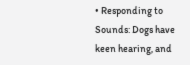• Responding to Sounds: Dogs have keen hearing, and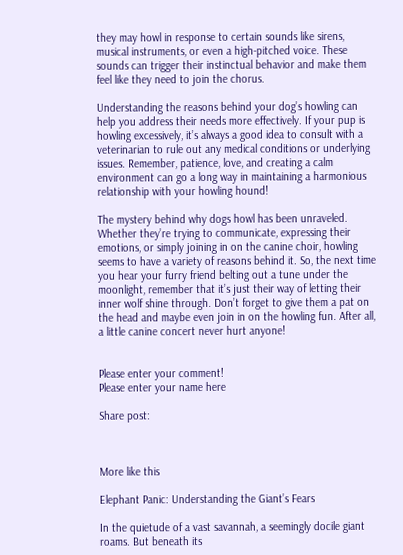they may howl in response to certain sounds like sirens, musical instruments, or even a high-pitched voice. These sounds can trigger their instinctual behavior and make them feel like they need to join the chorus.

Understanding the reasons behind your dog’s howling can help you address their needs more effectively. If your pup is howling excessively, it’s always a good idea to consult with a veterinarian to rule out any medical conditions or underlying issues. Remember, patience, love, and creating a calm environment can go a long way in maintaining a harmonious relationship with your howling hound!

The mystery behind why dogs howl has been unraveled. Whether they’re trying to communicate, expressing their emotions, or simply joining in on the canine choir, howling seems to have a variety of reasons behind it. So, the next time you hear your furry friend belting out a tune under the moonlight, remember that it’s just their way of letting their inner wolf shine through. Don’t forget to give them a pat on the head and maybe even join in on the howling fun. After all, a little canine concert never hurt anyone!


Please enter your comment!
Please enter your name here

Share post:



More like this

Elephant Panic: Understanding the Giant’s Fears

In the quietude of a vast savannah, a seemingly docile giant roams. But beneath its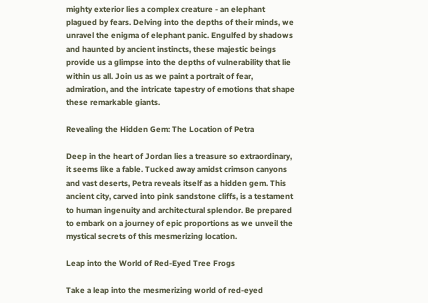mighty exterior lies a complex creature - an elephant plagued by fears. Delving into the depths of their minds, we unravel the enigma of elephant panic. Engulfed by shadows and haunted by ancient instincts, these majestic beings provide us a glimpse into the depths of vulnerability that lie within us all. Join us as we paint a portrait of fear, admiration, and the intricate tapestry of emotions that shape these remarkable giants.

Revealing the Hidden Gem: The Location of Petra

Deep in the heart of Jordan lies a treasure so extraordinary, it seems like a fable. Tucked away amidst crimson canyons and vast deserts, Petra reveals itself as a hidden gem. This ancient city, carved into pink sandstone cliffs, is a testament to human ingenuity and architectural splendor. Be prepared to embark on a journey of epic proportions as we unveil the mystical secrets of this mesmerizing location.

Leap into the World of Red-Eyed Tree Frogs

Take a leap into the mesmerizing world of red-eyed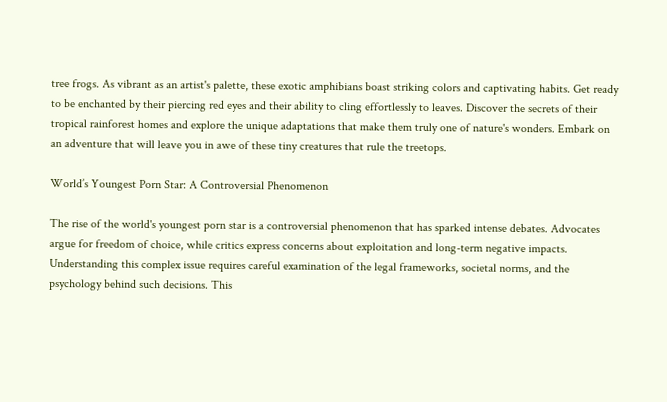tree frogs. As vibrant as an artist's palette, these exotic amphibians boast striking colors and captivating habits. Get ready to be enchanted by their piercing red eyes and their ability to cling effortlessly to leaves. Discover the secrets of their tropical rainforest homes and explore the unique adaptations that make them truly one of nature's wonders. Embark on an adventure that will leave you in awe of these tiny creatures that rule the treetops.

World’s Youngest Porn Star: A Controversial Phenomenon

The rise of the world's youngest porn star is a controversial phenomenon that has sparked intense debates. Advocates argue for freedom of choice, while critics express concerns about exploitation and long-term negative impacts. Understanding this complex issue requires careful examination of the legal frameworks, societal norms, and the psychology behind such decisions. This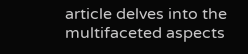article delves into the multifaceted aspects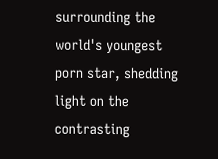surrounding the world's youngest porn star, shedding light on the contrasting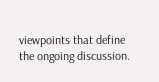viewpoints that define the ongoing discussion.